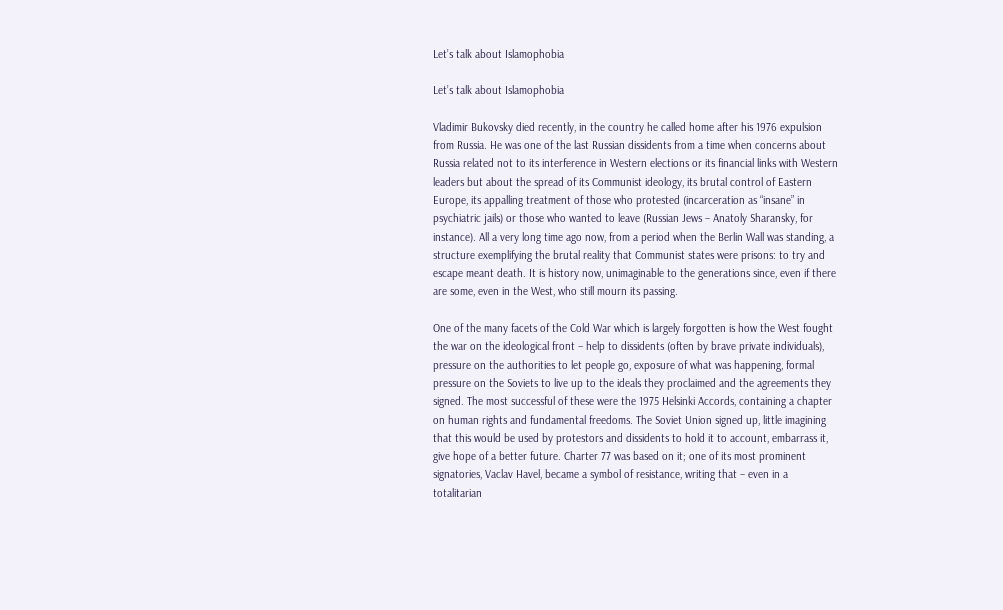Let’s talk about Islamophobia

Let’s talk about Islamophobia

Vladimir Bukovsky died recently, in the country he called home after his 1976 expulsion from Russia. He was one of the last Russian dissidents from a time when concerns about Russia related not to its interference in Western elections or its financial links with Western leaders but about the spread of its Communist ideology, its brutal control of Eastern Europe, its appalling treatment of those who protested (incarceration as “insane” in psychiatric jails) or those who wanted to leave (Russian Jews – Anatoly Sharansky, for instance). All a very long time ago now, from a period when the Berlin Wall was standing, a structure exemplifying the brutal reality that Communist states were prisons: to try and escape meant death. It is history now, unimaginable to the generations since, even if there are some, even in the West, who still mourn its passing.

One of the many facets of the Cold War which is largely forgotten is how the West fought the war on the ideological front – help to dissidents (often by brave private individuals), pressure on the authorities to let people go, exposure of what was happening, formal pressure on the Soviets to live up to the ideals they proclaimed and the agreements they signed. The most successful of these were the 1975 Helsinki Accords, containing a chapter on human rights and fundamental freedoms. The Soviet Union signed up, little imagining that this would be used by protestors and dissidents to hold it to account, embarrass it, give hope of a better future. Charter 77 was based on it; one of its most prominent signatories, Vaclav Havel, became a symbol of resistance, writing that – even in a totalitarian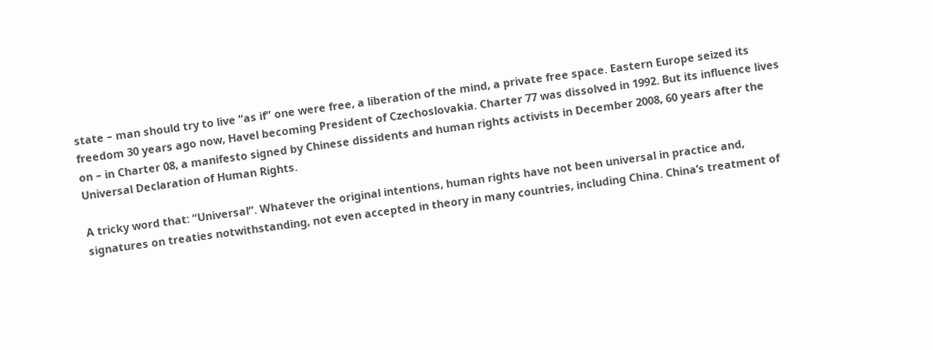state – man should try to live “as if” one were free, a liberation of the mind, a private free space. Eastern Europe seized its freedom 30 years ago now, Havel becoming President of Czechoslovakia. Charter 77 was dissolved in 1992. But its influence lives on – in Charter 08, a manifesto signed by Chinese dissidents and human rights activists in December 2008, 60 years after the Universal Declaration of Human Rights.

A tricky word that: “Universal“. Whatever the original intentions, human rights have not been universal in practice and, signatures on treaties notwithstanding, not even accepted in theory in many countries, including China. China’s treatment of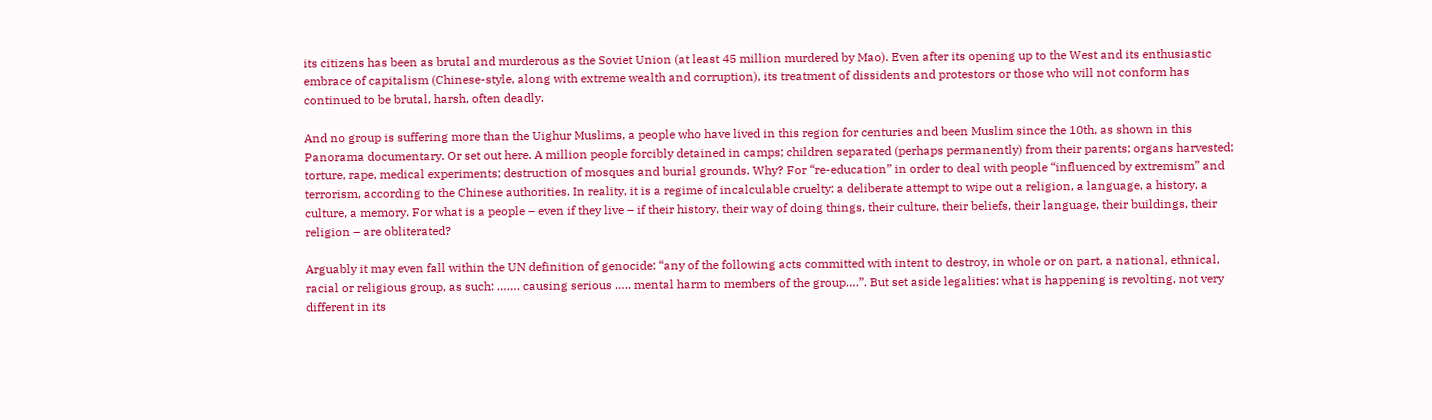its citizens has been as brutal and murderous as the Soviet Union (at least 45 million murdered by Mao). Even after its opening up to the West and its enthusiastic embrace of capitalism (Chinese-style, along with extreme wealth and corruption), its treatment of dissidents and protestors or those who will not conform has continued to be brutal, harsh, often deadly.

And no group is suffering more than the Uighur Muslims, a people who have lived in this region for centuries and been Muslim since the 10th, as shown in this Panorama documentary. Or set out here. A million people forcibly detained in camps; children separated (perhaps permanently) from their parents; organs harvested; torture, rape, medical experiments; destruction of mosques and burial grounds. Why? For “re-education” in order to deal with people “influenced by extremism” and terrorism, according to the Chinese authorities. In reality, it is a regime of incalculable cruelty: a deliberate attempt to wipe out a religion, a language, a history, a culture, a memory. For what is a people – even if they live – if their history, their way of doing things, their culture, their beliefs, their language, their buildings, their religion – are obliterated?

Arguably it may even fall within the UN definition of genocide: “any of the following acts committed with intent to destroy, in whole or on part, a national, ethnical, racial or religious group, as such: ……. causing serious ….. mental harm to members of the group….”. But set aside legalities: what is happening is revolting, not very different in its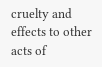cruelty and effects to other acts of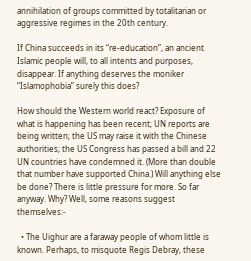annihilation of groups committed by totalitarian or aggressive regimes in the 20th century.

If China succeeds in its “re-education”, an ancient Islamic people will, to all intents and purposes, disappear. If anything deserves the moniker “Islamophobia” surely this does?

How should the Western world react? Exposure of what is happening has been recent; UN reports are being written; the US may raise it with the Chinese authorities; the US Congress has passed a bill and 22 UN countries have condemned it. (More than double that number have supported China.) Will anything else be done? There is little pressure for more. So far anyway. Why? Well, some reasons suggest themselves:-

  • The Uighur are a faraway people of whom little is known. Perhaps, to misquote Regis Debray, these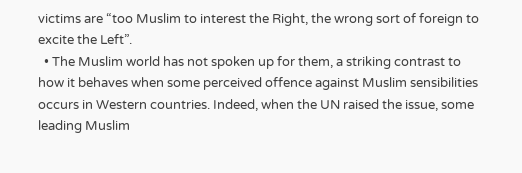victims are “too Muslim to interest the Right, the wrong sort of foreign to excite the Left”.
  • The Muslim world has not spoken up for them, a striking contrast to how it behaves when some perceived offence against Muslim sensibilities occurs in Western countries. Indeed, when the UN raised the issue, some leading Muslim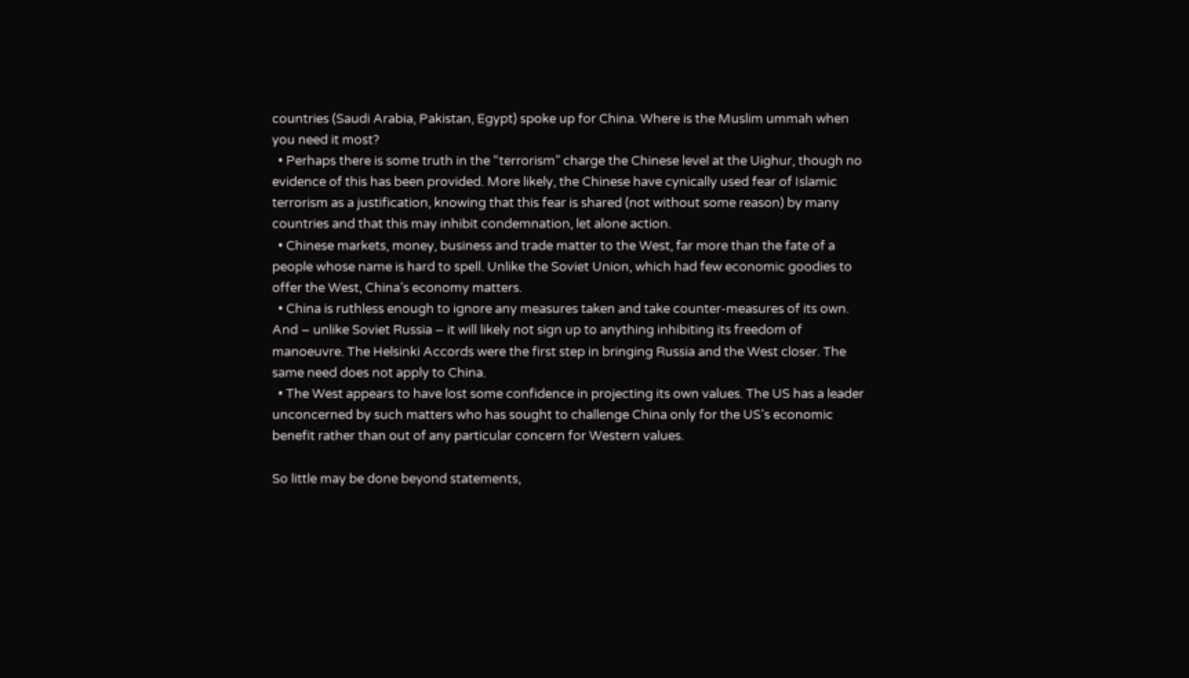countries (Saudi Arabia, Pakistan, Egypt) spoke up for China. Where is the Muslim ummah when you need it most?
  • Perhaps there is some truth in the “terrorism” charge the Chinese level at the Uighur, though no evidence of this has been provided. More likely, the Chinese have cynically used fear of Islamic terrorism as a justification, knowing that this fear is shared (not without some reason) by many countries and that this may inhibit condemnation, let alone action.
  • Chinese markets, money, business and trade matter to the West, far more than the fate of a people whose name is hard to spell. Unlike the Soviet Union, which had few economic goodies to offer the West, China’s economy matters.
  • China is ruthless enough to ignore any measures taken and take counter-measures of its own. And – unlike Soviet Russia – it will likely not sign up to anything inhibiting its freedom of manoeuvre. The Helsinki Accords were the first step in bringing Russia and the West closer. The same need does not apply to China.
  • The West appears to have lost some confidence in projecting its own values. The US has a leader unconcerned by such matters who has sought to challenge China only for the US’s economic benefit rather than out of any particular concern for Western values.

So little may be done beyond statements,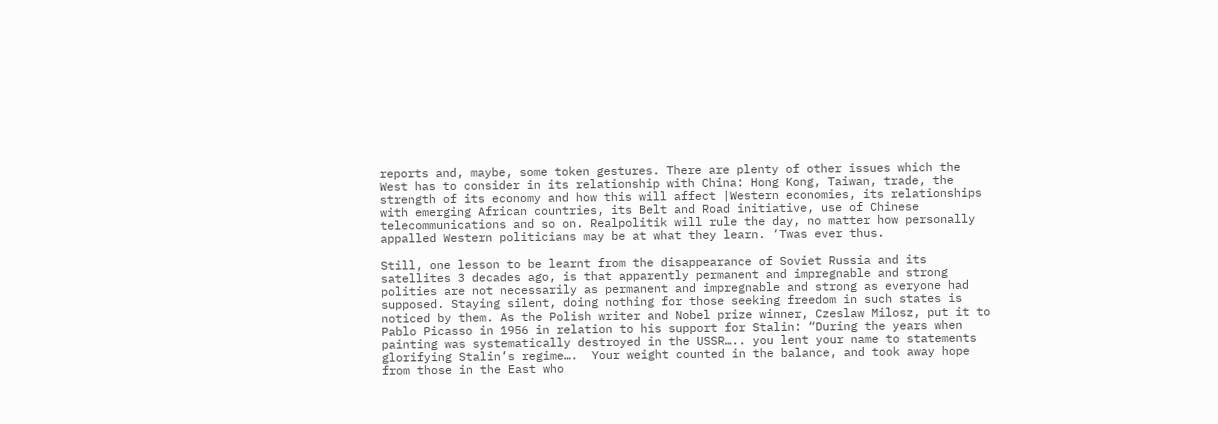reports and, maybe, some token gestures. There are plenty of other issues which the West has to consider in its relationship with China: Hong Kong, Taiwan, trade, the strength of its economy and how this will affect |Western economies, its relationships with emerging African countries, its Belt and Road initiative, use of Chinese telecommunications and so on. Realpolitik will rule the day, no matter how personally appalled Western politicians may be at what they learn. ‘Twas ever thus.

Still, one lesson to be learnt from the disappearance of Soviet Russia and its satellites 3 decades ago, is that apparently permanent and impregnable and strong polities are not necessarily as permanent and impregnable and strong as everyone had supposed. Staying silent, doing nothing for those seeking freedom in such states is noticed by them. As the Polish writer and Nobel prize winner, Czeslaw Milosz, put it to Pablo Picasso in 1956 in relation to his support for Stalin: “During the years when painting was systematically destroyed in the USSR….. you lent your name to statements glorifying Stalin’s regime….  Your weight counted in the balance, and took away hope from those in the East who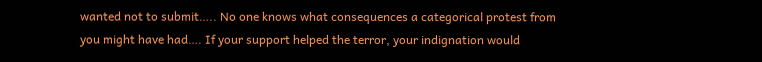wanted not to submit….. No one knows what consequences a categorical protest from you might have had…. If your support helped the terror, your indignation would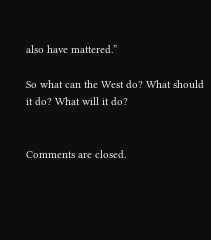also have mattered.”

So what can the West do? What should it do? What will it do?


Comments are closed.